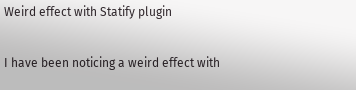Weird effect with Statify plugin

I have been noticing a weird effect with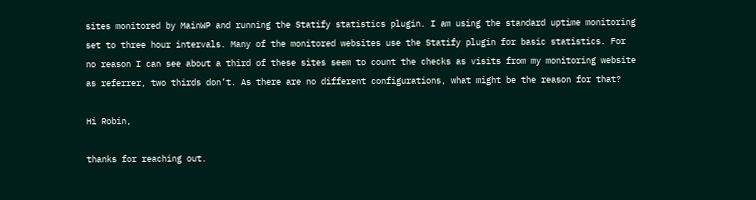sites monitored by MainWP and running the Statify statistics plugin. I am using the standard uptime monitoring set to three hour intervals. Many of the monitored websites use the Statify plugin for basic statistics. For no reason I can see about a third of these sites seem to count the checks as visits from my monitoring website as referrer, two thirds don’t. As there are no different configurations, what might be the reason for that?

Hi Robin,

thanks for reaching out.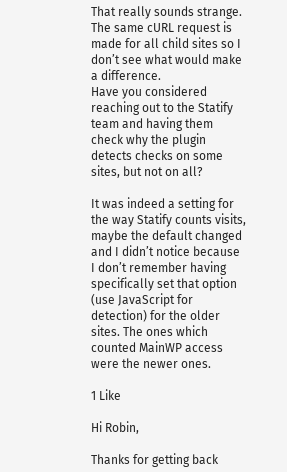That really sounds strange.
The same cURL request is made for all child sites so I don’t see what would make a difference.
Have you considered reaching out to the Statify team and having them check why the plugin detects checks on some sites, but not on all?

It was indeed a setting for the way Statify counts visits, maybe the default changed and I didn’t notice because I don’t remember having specifically set that option (use JavaScript for detection) for the older sites. The ones which counted MainWP access were the newer ones.

1 Like

Hi Robin,

Thanks for getting back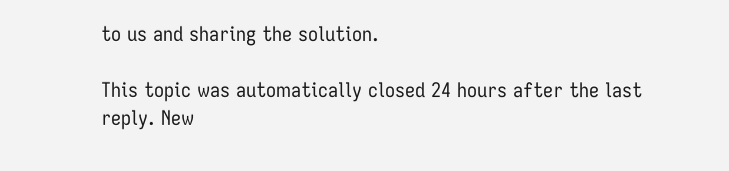to us and sharing the solution.

This topic was automatically closed 24 hours after the last reply. New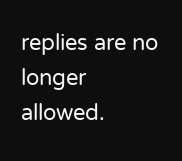replies are no longer allowed.